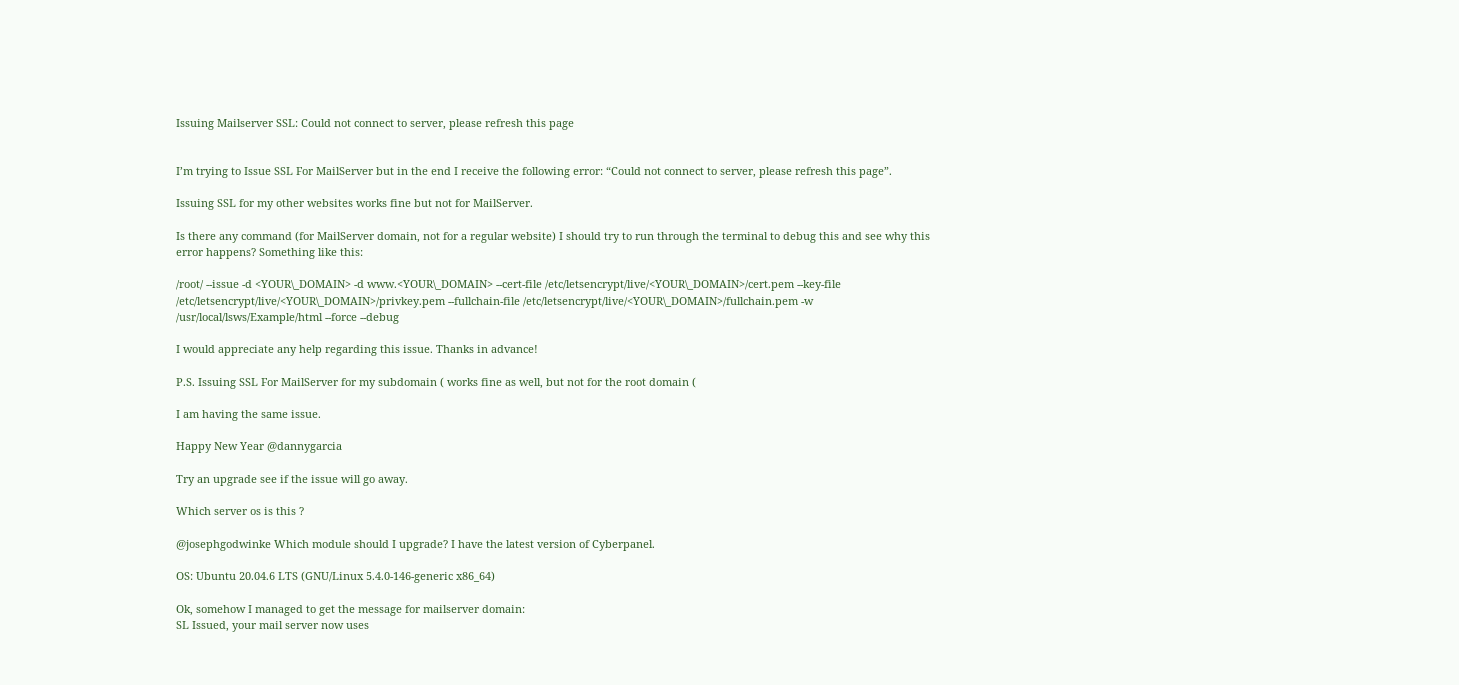Issuing Mailserver SSL: Could not connect to server, please refresh this page


I’m trying to Issue SSL For MailServer but in the end I receive the following error: “Could not connect to server, please refresh this page”.

Issuing SSL for my other websites works fine but not for MailServer.

Is there any command (for MailServer domain, not for a regular website) I should try to run through the terminal to debug this and see why this error happens? Something like this:

/root/ --issue -d <YOUR\_DOMAIN> -d www.<YOUR\_DOMAIN> --cert-file /etc/letsencrypt/live/<YOUR\_DOMAIN>/cert.pem --key-file /etc/letsencrypt/live/<YOUR\_DOMAIN>/privkey.pem --fullchain-file /etc/letsencrypt/live/<YOUR\_DOMAIN>/fullchain.pem -w /usr/local/lsws/Example/html --force --debug

I would appreciate any help regarding this issue. Thanks in advance!

P.S. Issuing SSL For MailServer for my subdomain ( works fine as well, but not for the root domain (

I am having the same issue.

Happy New Year @dannygarcia

Try an upgrade see if the issue will go away.

Which server os is this ?

@josephgodwinke Which module should I upgrade? I have the latest version of Cyberpanel.

OS: Ubuntu 20.04.6 LTS (GNU/Linux 5.4.0-146-generic x86_64)

Ok, somehow I managed to get the message for mailserver domain:
SL Issued, your mail server now uses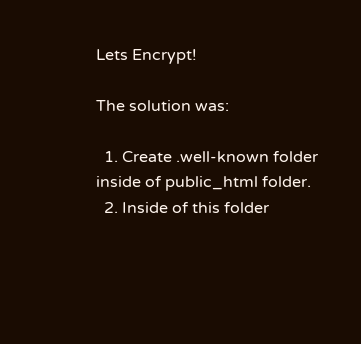Lets Encrypt!

The solution was:

  1. Create .well-known folder inside of public_html folder.
  2. Inside of this folder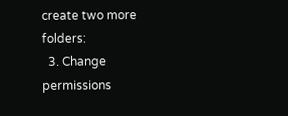create two more folders:
  3. Change permissions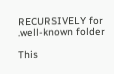RECURSIVELY for .well-known folder

This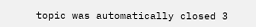topic was automatically closed 3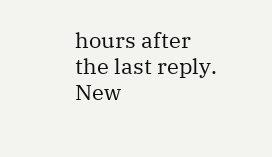hours after the last reply. New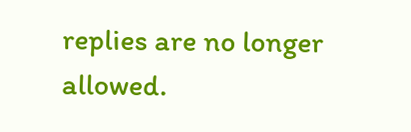replies are no longer allowed.